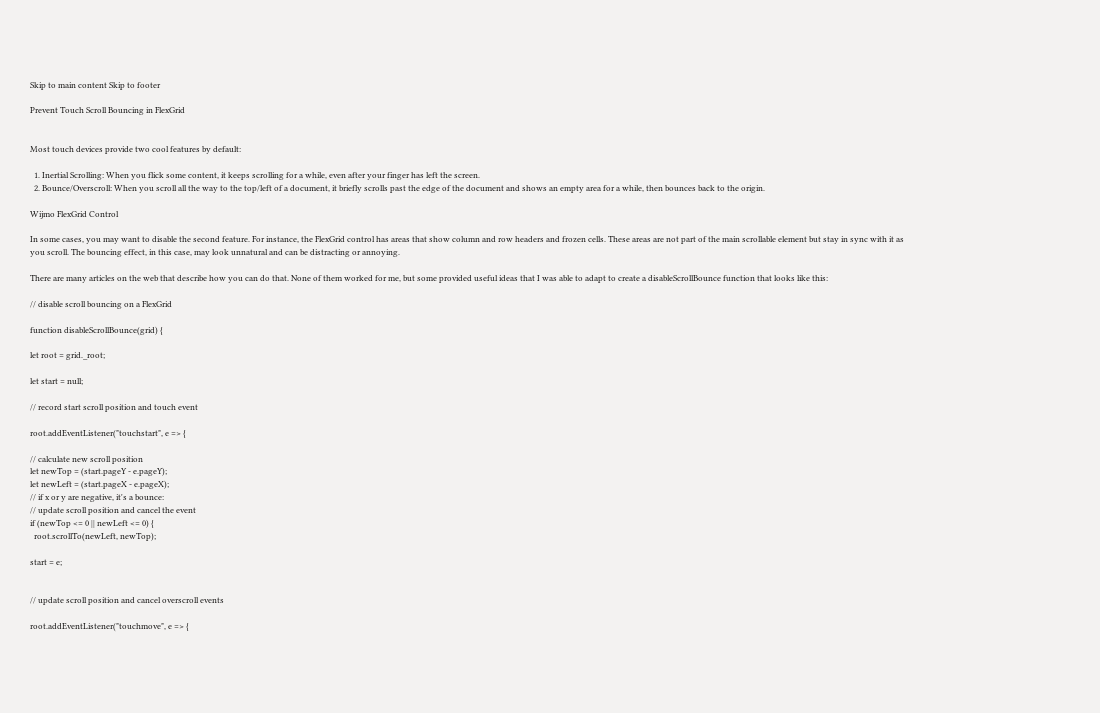Skip to main content Skip to footer

Prevent Touch Scroll Bouncing in FlexGrid


Most touch devices provide two cool features by default:

  1. Inertial Scrolling: When you flick some content, it keeps scrolling for a while, even after your finger has left the screen.
  2. Bounce/Overscroll: When you scroll all the way to the top/left of a document, it briefly scrolls past the edge of the document and shows an empty area for a while, then bounces back to the origin.

Wijmo FlexGrid Control

In some cases, you may want to disable the second feature. For instance, the FlexGrid control has areas that show column and row headers and frozen cells. These areas are not part of the main scrollable element but stay in sync with it as you scroll. The bouncing effect, in this case, may look unnatural and can be distracting or annoying.

There are many articles on the web that describe how you can do that. None of them worked for me, but some provided useful ideas that I was able to adapt to create a disableScrollBounce function that looks like this:

// disable scroll bouncing on a FlexGrid

function disableScrollBounce(grid) {

let root = grid._root;

let start = null;

// record start scroll position and touch event

root.addEventListener("touchstart", e => {

// calculate new scroll position
let newTop = (start.pageY - e.pageY);
let newLeft = (start.pageX - e.pageX);
// if x or y are negative, it's a bounce:
// update scroll position and cancel the event
if (newTop <= 0 || newLeft <= 0) {
  root.scrollTo(newLeft, newTop);

start = e;


// update scroll position and cancel overscroll events

root.addEventListener("touchmove", e => {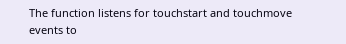The function listens for touchstart and touchmove events to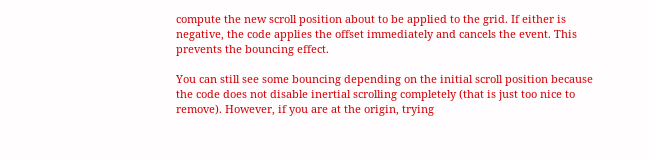compute the new scroll position about to be applied to the grid. If either is negative, the code applies the offset immediately and cancels the event. This prevents the bouncing effect.

You can still see some bouncing depending on the initial scroll position because the code does not disable inertial scrolling completely (that is just too nice to remove). However, if you are at the origin, trying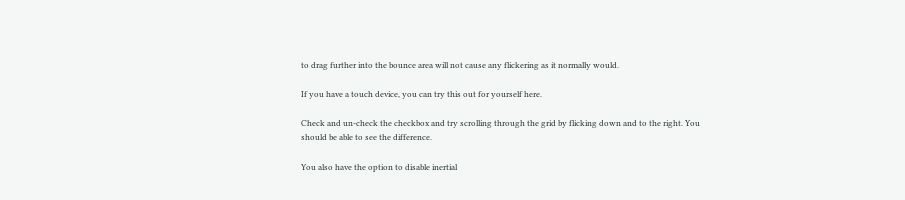to drag further into the bounce area will not cause any flickering as it normally would.

If you have a touch device, you can try this out for yourself here.

Check and un-check the checkbox and try scrolling through the grid by flicking down and to the right. You should be able to see the difference.

You also have the option to disable inertial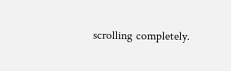scrolling completely.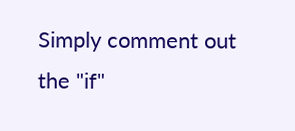Simply comment out the "if"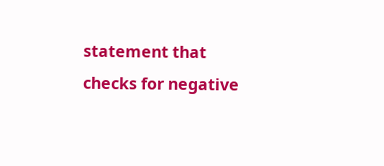statement that checks for negative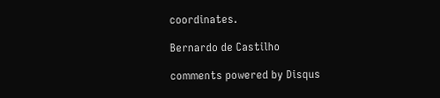coordinates.

Bernardo de Castilho

comments powered by Disqus